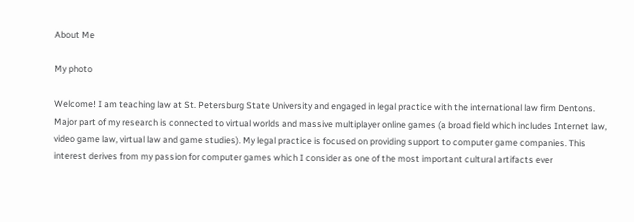About Me

My photo

Welcome! I am teaching law at St. Petersburg State University and engaged in legal practice with the international law firm Dentons. Major part of my research is connected to virtual worlds and massive multiplayer online games (a broad field which includes Internet law, video game law, virtual law and game studies). My legal practice is focused on providing support to computer game companies. This interest derives from my passion for computer games which I consider as one of the most important cultural artifacts ever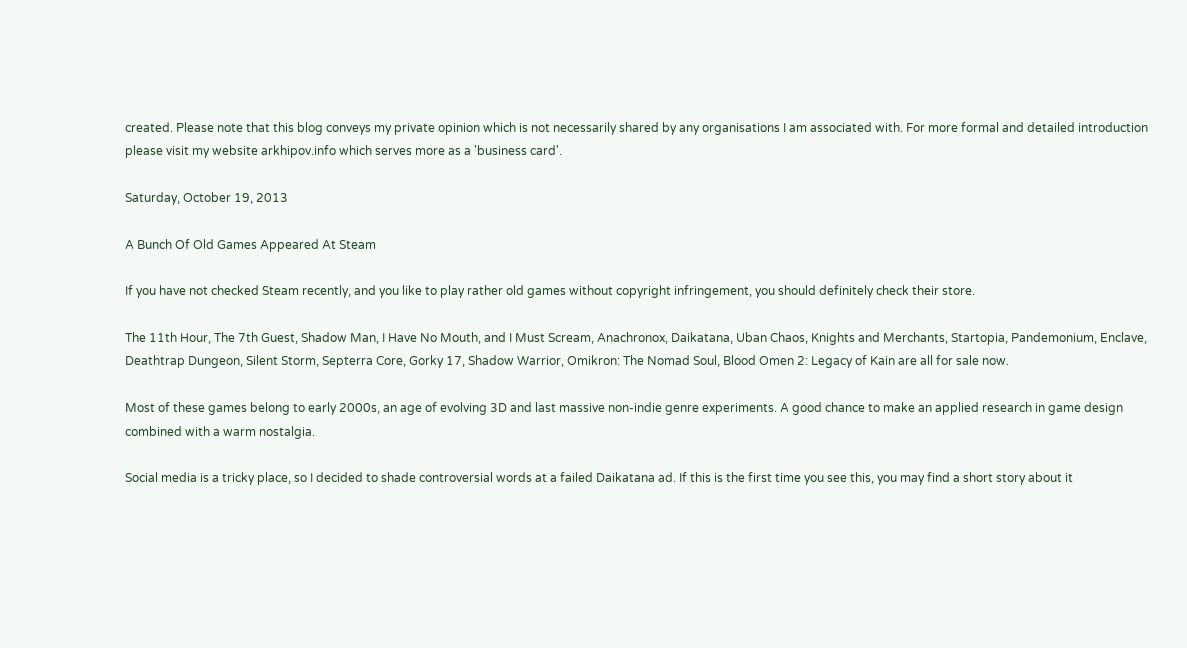created. Please note that this blog conveys my private opinion which is not necessarily shared by any organisations I am associated with. For more formal and detailed introduction please visit my website arkhipov.info which serves more as a 'business card'.

Saturday, October 19, 2013

A Bunch Of Old Games Appeared At Steam

If you have not checked Steam recently, and you like to play rather old games without copyright infringement, you should definitely check their store.

The 11th Hour, The 7th Guest, Shadow Man, I Have No Mouth, and I Must Scream, Anachronox, Daikatana, Uban Chaos, Knights and Merchants, Startopia, Pandemonium, Enclave, Deathtrap Dungeon, Silent Storm, Septerra Core, Gorky 17, Shadow Warrior, Omikron: The Nomad Soul, Blood Omen 2: Legacy of Kain are all for sale now.

Most of these games belong to early 2000s, an age of evolving 3D and last massive non-indie genre experiments. A good chance to make an applied research in game design combined with a warm nostalgia.

Social media is a tricky place, so I decided to shade controversial words at a failed Daikatana ad. If this is the first time you see this, you may find a short story about it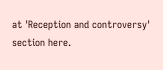at 'Reception and controversy' section here.